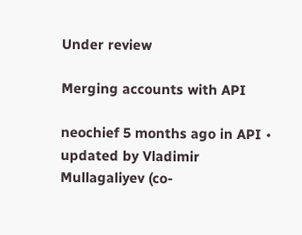Under review

Merging accounts with API

neochief 5 months ago in API • updated by Vladimir Mullagaliyev (co-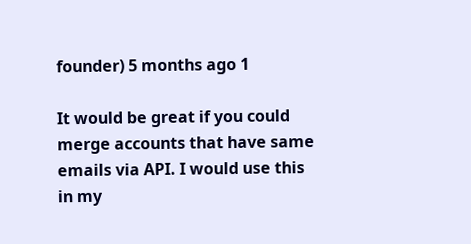founder) 5 months ago 1

It would be great if you could merge accounts that have same emails via API. I would use this in my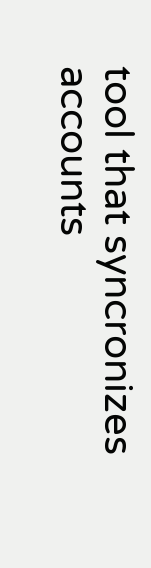tool that syncronizes accounts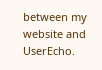between my website and UserEcho.